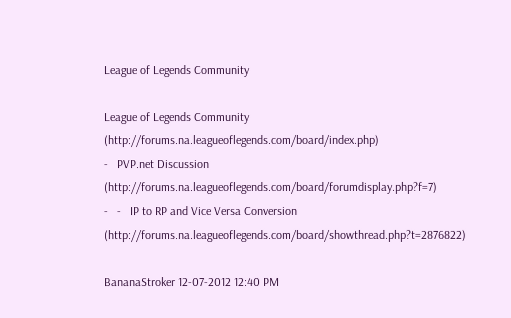League of Legends Community

League of Legends Community (http://forums.na.leagueoflegends.com/board/index.php)
-   PVP.net Discussion (http://forums.na.leagueoflegends.com/board/forumdisplay.php?f=7)
-   -   IP to RP and Vice Versa Conversion (http://forums.na.leagueoflegends.com/board/showthread.php?t=2876822)

BananaStroker 12-07-2012 12:40 PM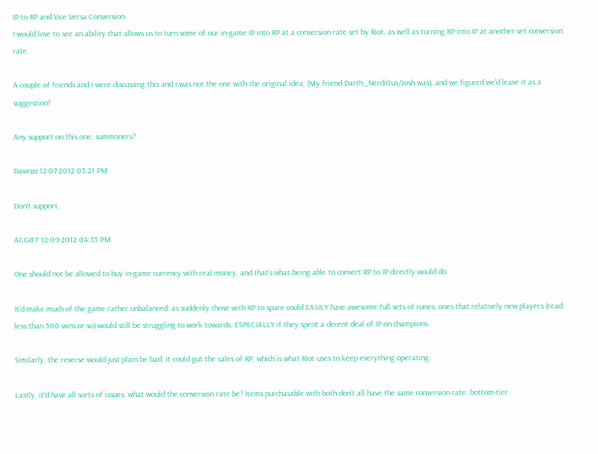IP to RP and Vice Versa Conversion
I would love to see an ability that allows us to turn some of our in-game IP into RP at a conversion rate set by Riot, as well as turning RP into IP at another set conversion rate.

A couple of friends and I were discussing this and I was not the one with the original idea, (My friend Darth_Nerdi0us/Josh was), and we figured we'd leave it as a suggestion!

Any support on this one, summoners?

Dawnzz 12-07-2012 03:21 PM

Don't support.

ACGIFT 12-09-2012 04:35 PM

One should not be allowed to buy in-game currency with real money, and that's what being able to convert RP to IP directly would do.

It'd make much of the game rather unbalanced: as suddenly those with RP to spare could EASILY have awesome full sets of runes, ones that relatively new players (read: less than 500 wins or so) would still be struggling to work towards, ESPECIALLY if they spent a decent deal of IP on champions.

Similarly, the reverse would just plain be bad; it could gut the sales of RP, which is what Riot uses to keep everything operating.

Lastly, it'd have all sorts of issues: what would the conversion rate be? Items purchasable with both don't all have the same conversion rate: bottom-tier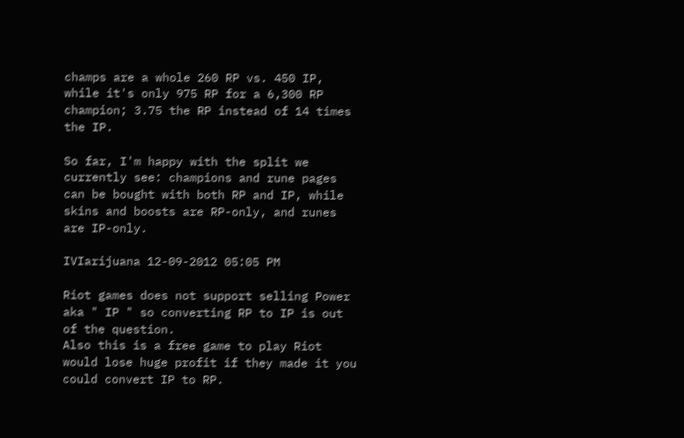champs are a whole 260 RP vs. 450 IP, while it's only 975 RP for a 6,300 RP champion; 3.75 the RP instead of 14 times the IP.

So far, I'm happy with the split we currently see: champions and rune pages can be bought with both RP and IP, while skins and boosts are RP-only, and runes are IP-only.

IVIarijuana 12-09-2012 05:05 PM

Riot games does not support selling Power aka " IP " so converting RP to IP is out of the question.
Also this is a free game to play Riot would lose huge profit if they made it you could convert IP to RP.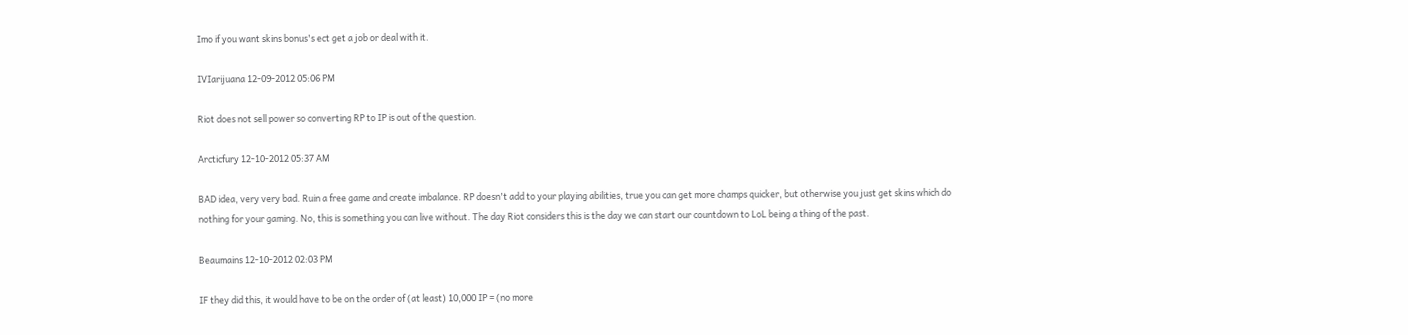Imo if you want skins bonus's ect get a job or deal with it.

IVIarijuana 12-09-2012 05:06 PM

Riot does not sell power so converting RP to IP is out of the question.

Arcticfury 12-10-2012 05:37 AM

BAD idea, very very bad. Ruin a free game and create imbalance. RP doesn't add to your playing abilities, true you can get more champs quicker, but otherwise you just get skins which do nothing for your gaming. No, this is something you can live without. The day Riot considers this is the day we can start our countdown to LoL being a thing of the past.

Beaumains 12-10-2012 02:03 PM

IF they did this, it would have to be on the order of (at least) 10,000 IP = (no more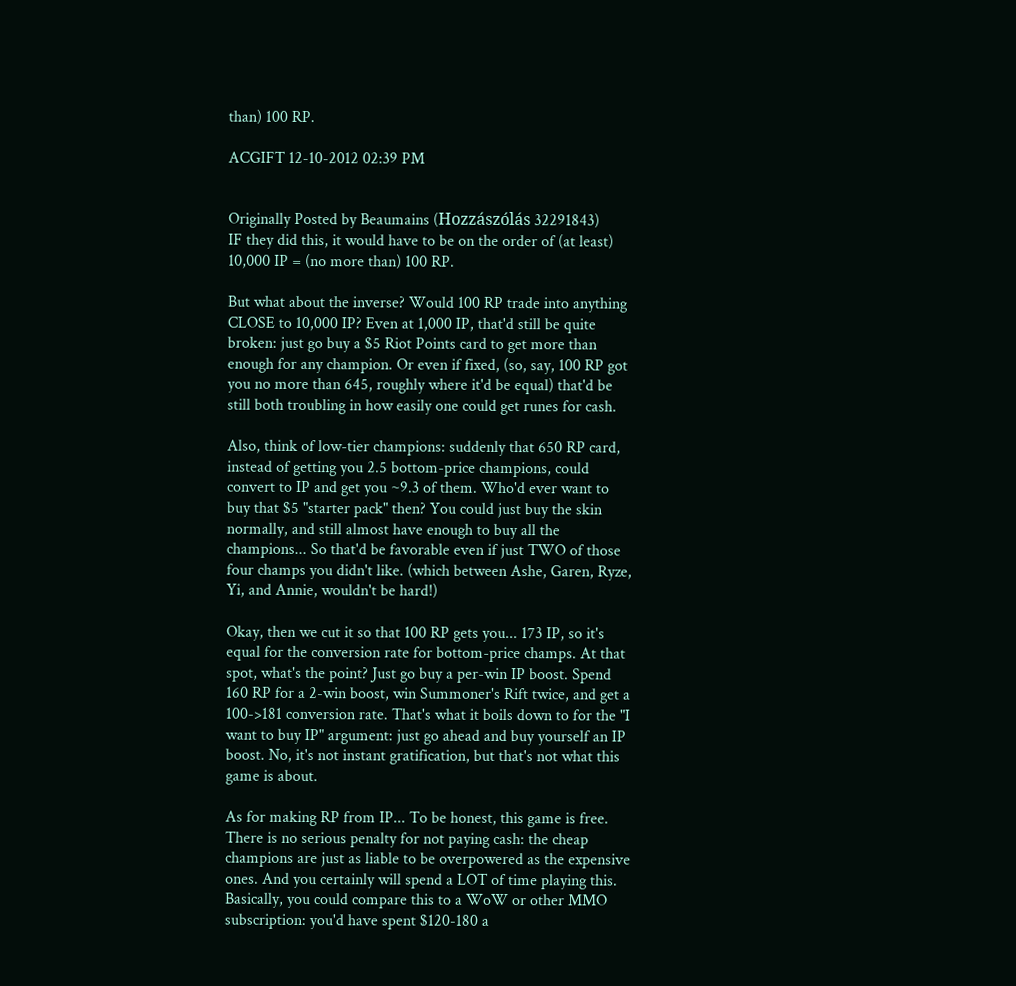than) 100 RP.

ACGIFT 12-10-2012 02:39 PM


Originally Posted by Beaumains (Hozzászólás 32291843)
IF they did this, it would have to be on the order of (at least) 10,000 IP = (no more than) 100 RP.

But what about the inverse? Would 100 RP trade into anything CLOSE to 10,000 IP? Even at 1,000 IP, that'd still be quite broken: just go buy a $5 Riot Points card to get more than enough for any champion. Or even if fixed, (so, say, 100 RP got you no more than 645, roughly where it'd be equal) that'd be still both troubling in how easily one could get runes for cash.

Also, think of low-tier champions: suddenly that 650 RP card, instead of getting you 2.5 bottom-price champions, could convert to IP and get you ~9.3 of them. Who'd ever want to buy that $5 "starter pack" then? You could just buy the skin normally, and still almost have enough to buy all the champions... So that'd be favorable even if just TWO of those four champs you didn't like. (which between Ashe, Garen, Ryze, Yi, and Annie, wouldn't be hard!)

Okay, then we cut it so that 100 RP gets you... 173 IP, so it's equal for the conversion rate for bottom-price champs. At that spot, what's the point? Just go buy a per-win IP boost. Spend 160 RP for a 2-win boost, win Summoner's Rift twice, and get a 100->181 conversion rate. That's what it boils down to for the "I want to buy IP" argument: just go ahead and buy yourself an IP boost. No, it's not instant gratification, but that's not what this game is about.

As for making RP from IP... To be honest, this game is free. There is no serious penalty for not paying cash: the cheap champions are just as liable to be overpowered as the expensive ones. And you certainly will spend a LOT of time playing this. Basically, you could compare this to a WoW or other MMO subscription: you'd have spent $120-180 a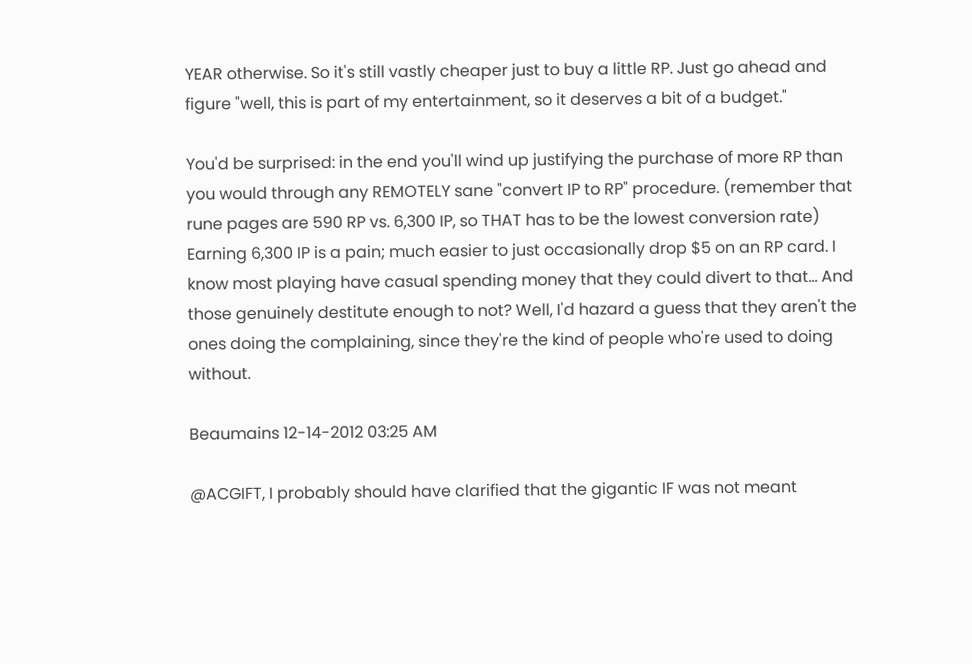YEAR otherwise. So it's still vastly cheaper just to buy a little RP. Just go ahead and figure "well, this is part of my entertainment, so it deserves a bit of a budget."

You'd be surprised: in the end you'll wind up justifying the purchase of more RP than you would through any REMOTELY sane "convert IP to RP" procedure. (remember that rune pages are 590 RP vs. 6,300 IP, so THAT has to be the lowest conversion rate) Earning 6,300 IP is a pain; much easier to just occasionally drop $5 on an RP card. I know most playing have casual spending money that they could divert to that... And those genuinely destitute enough to not? Well, I'd hazard a guess that they aren't the ones doing the complaining, since they're the kind of people who're used to doing without.

Beaumains 12-14-2012 03:25 AM

@ACGIFT, I probably should have clarified that the gigantic IF was not meant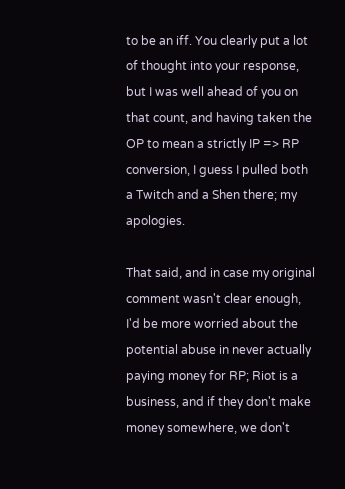to be an iff. You clearly put a lot of thought into your response, but I was well ahead of you on that count, and having taken the OP to mean a strictly IP => RP conversion, I guess I pulled both a Twitch and a Shen there; my apologies.

That said, and in case my original comment wasn't clear enough, I'd be more worried about the potential abuse in never actually paying money for RP; Riot is a business, and if they don't make money somewhere, we don't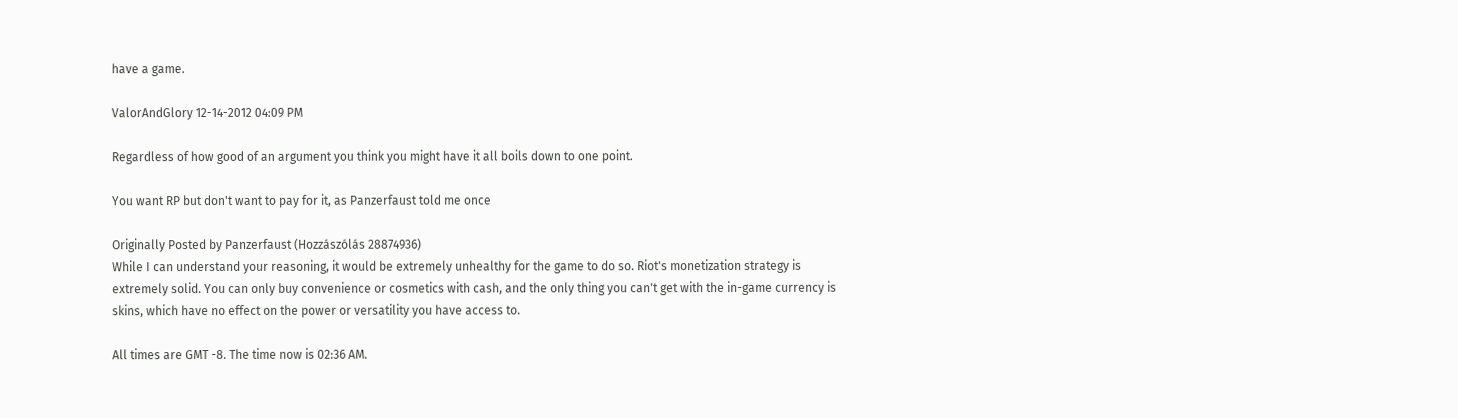have a game.

ValorAndGlory 12-14-2012 04:09 PM

Regardless of how good of an argument you think you might have it all boils down to one point.

You want RP but don't want to pay for it, as Panzerfaust told me once

Originally Posted by Panzerfaust (Hozzászólás 28874936)
While I can understand your reasoning, it would be extremely unhealthy for the game to do so. Riot's monetization strategy is extremely solid. You can only buy convenience or cosmetics with cash, and the only thing you can't get with the in-game currency is skins, which have no effect on the power or versatility you have access to.

All times are GMT -8. The time now is 02:36 AM.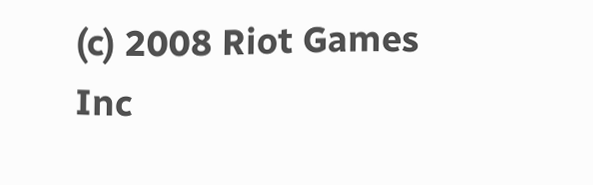(c) 2008 Riot Games Inc